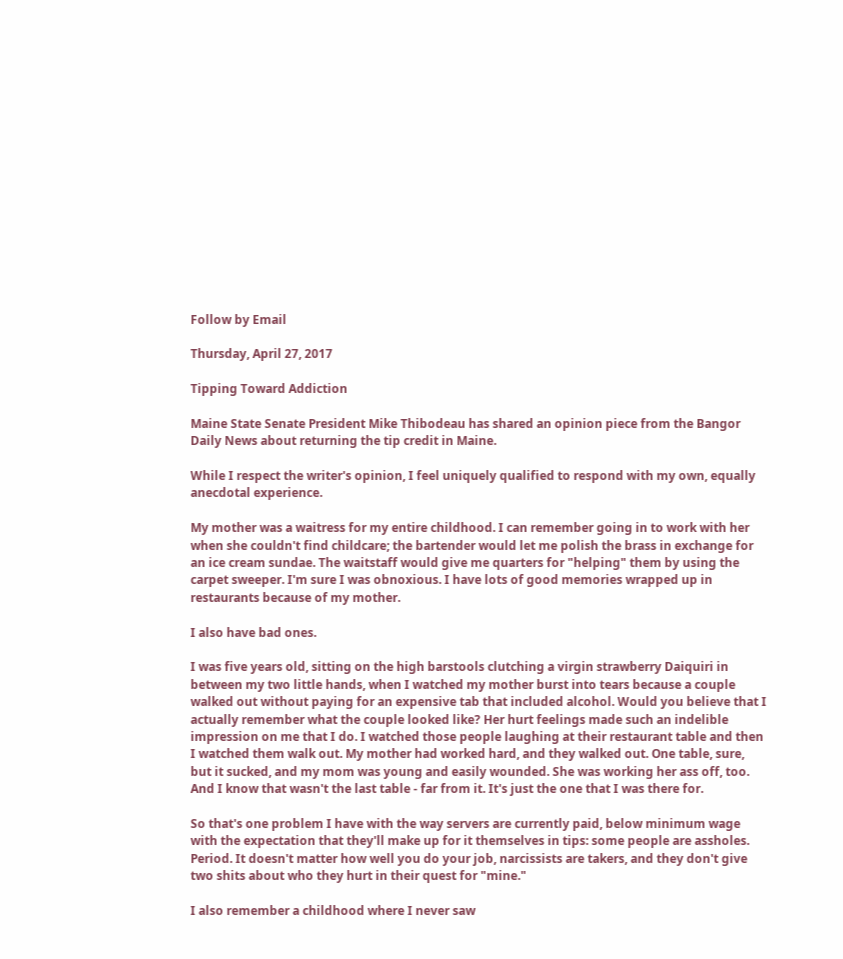Follow by Email

Thursday, April 27, 2017

Tipping Toward Addiction

Maine State Senate President Mike Thibodeau has shared an opinion piece from the Bangor Daily News about returning the tip credit in Maine.

While I respect the writer's opinion, I feel uniquely qualified to respond with my own, equally anecdotal experience.

My mother was a waitress for my entire childhood. I can remember going in to work with her when she couldn't find childcare; the bartender would let me polish the brass in exchange for an ice cream sundae. The waitstaff would give me quarters for "helping" them by using the carpet sweeper. I'm sure I was obnoxious. I have lots of good memories wrapped up in restaurants because of my mother.

I also have bad ones.

I was five years old, sitting on the high barstools clutching a virgin strawberry Daiquiri in between my two little hands, when I watched my mother burst into tears because a couple walked out without paying for an expensive tab that included alcohol. Would you believe that I actually remember what the couple looked like? Her hurt feelings made such an indelible impression on me that I do. I watched those people laughing at their restaurant table and then I watched them walk out. My mother had worked hard, and they walked out. One table, sure, but it sucked, and my mom was young and easily wounded. She was working her ass off, too. And I know that wasn't the last table - far from it. It's just the one that I was there for.

So that's one problem I have with the way servers are currently paid, below minimum wage with the expectation that they'll make up for it themselves in tips: some people are assholes. Period. It doesn't matter how well you do your job, narcissists are takers, and they don't give two shits about who they hurt in their quest for "mine."

I also remember a childhood where I never saw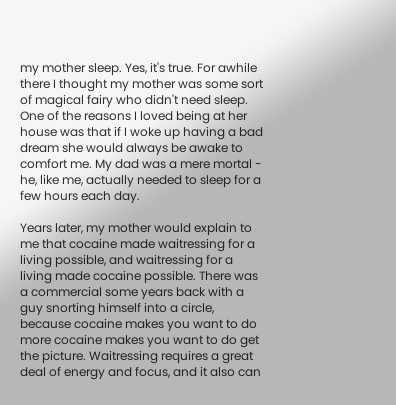my mother sleep. Yes, it's true. For awhile there I thought my mother was some sort of magical fairy who didn't need sleep. One of the reasons I loved being at her house was that if I woke up having a bad dream she would always be awake to comfort me. My dad was a mere mortal - he, like me, actually needed to sleep for a few hours each day.

Years later, my mother would explain to me that cocaine made waitressing for a living possible, and waitressing for a living made cocaine possible. There was a commercial some years back with a guy snorting himself into a circle, because cocaine makes you want to do more cocaine makes you want to do get the picture. Waitressing requires a great deal of energy and focus, and it also can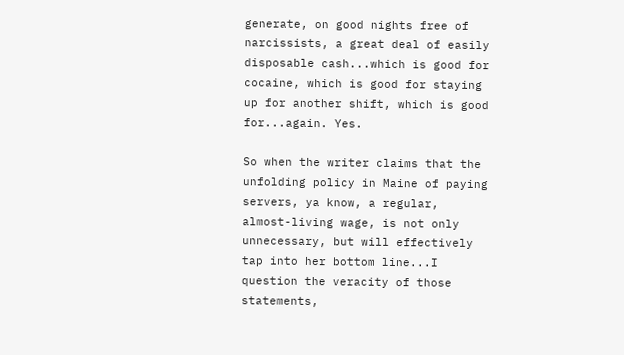generate, on good nights free of narcissists, a great deal of easily disposable cash...which is good for cocaine, which is good for staying up for another shift, which is good for...again. Yes.

So when the writer claims that the unfolding policy in Maine of paying servers, ya know, a regular, almost-living wage, is not only unnecessary, but will effectively tap into her bottom line...I question the veracity of those statements,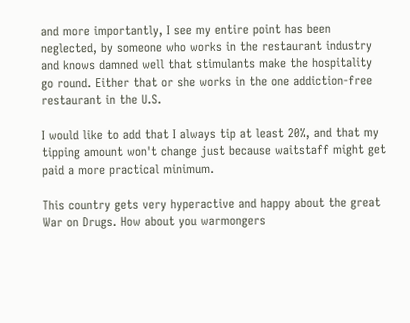and more importantly, I see my entire point has been neglected, by someone who works in the restaurant industry and knows damned well that stimulants make the hospitality go round. Either that or she works in the one addiction-free restaurant in the U.S.

I would like to add that I always tip at least 20%, and that my tipping amount won't change just because waitstaff might get paid a more practical minimum.

This country gets very hyperactive and happy about the great War on Drugs. How about you warmongers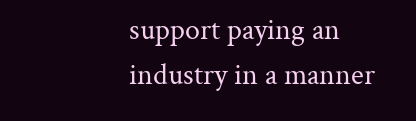support paying an industry in a manner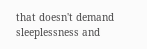that doesn't demand sleeplessness and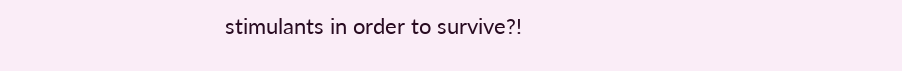stimulants in order to survive?!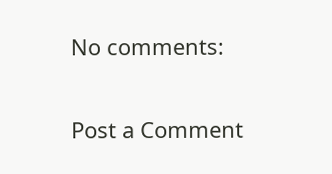No comments:

Post a Comment